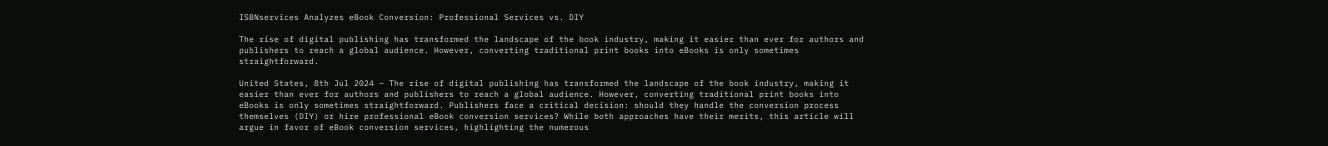ISBNservices Analyzes eBook Conversion: Professional Services vs. DIY

The rise of digital publishing has transformed the landscape of the book industry, making it easier than ever for authors and publishers to reach a global audience. However, converting traditional print books into eBooks is only sometimes straightforward.

United States, 8th Jul 2024 – The rise of digital publishing has transformed the landscape of the book industry, making it easier than ever for authors and publishers to reach a global audience. However, converting traditional print books into eBooks is only sometimes straightforward. Publishers face a critical decision: should they handle the conversion process themselves (DIY) or hire professional eBook conversion services? While both approaches have their merits, this article will argue in favor of eBook conversion services, highlighting the numerous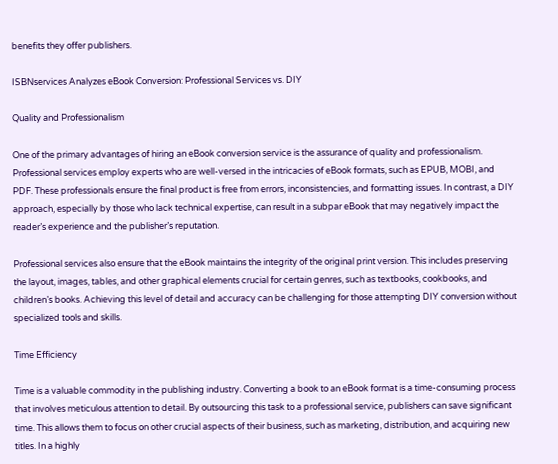benefits they offer publishers.

ISBNservices Analyzes eBook Conversion: Professional Services vs. DIY

Quality and Professionalism

One of the primary advantages of hiring an eBook conversion service is the assurance of quality and professionalism. Professional services employ experts who are well-versed in the intricacies of eBook formats, such as EPUB, MOBI, and PDF. These professionals ensure the final product is free from errors, inconsistencies, and formatting issues. In contrast, a DIY approach, especially by those who lack technical expertise, can result in a subpar eBook that may negatively impact the reader’s experience and the publisher’s reputation.

Professional services also ensure that the eBook maintains the integrity of the original print version. This includes preserving the layout, images, tables, and other graphical elements crucial for certain genres, such as textbooks, cookbooks, and children’s books. Achieving this level of detail and accuracy can be challenging for those attempting DIY conversion without specialized tools and skills.

Time Efficiency

Time is a valuable commodity in the publishing industry. Converting a book to an eBook format is a time-consuming process that involves meticulous attention to detail. By outsourcing this task to a professional service, publishers can save significant time. This allows them to focus on other crucial aspects of their business, such as marketing, distribution, and acquiring new titles. In a highly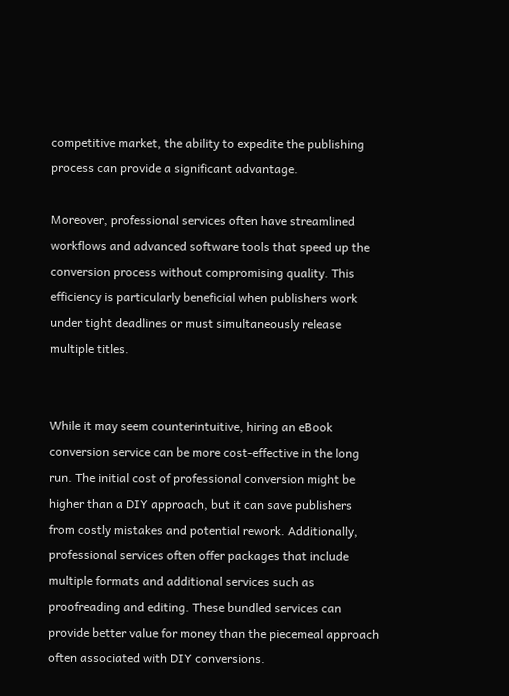competitive market, the ability to expedite the publishing process can provide a significant advantage.

Moreover, professional services often have streamlined workflows and advanced software tools that speed up the conversion process without compromising quality. This efficiency is particularly beneficial when publishers work under tight deadlines or must simultaneously release multiple titles.


While it may seem counterintuitive, hiring an eBook conversion service can be more cost-effective in the long run. The initial cost of professional conversion might be higher than a DIY approach, but it can save publishers from costly mistakes and potential rework. Additionally, professional services often offer packages that include multiple formats and additional services such as proofreading and editing. These bundled services can provide better value for money than the piecemeal approach often associated with DIY conversions.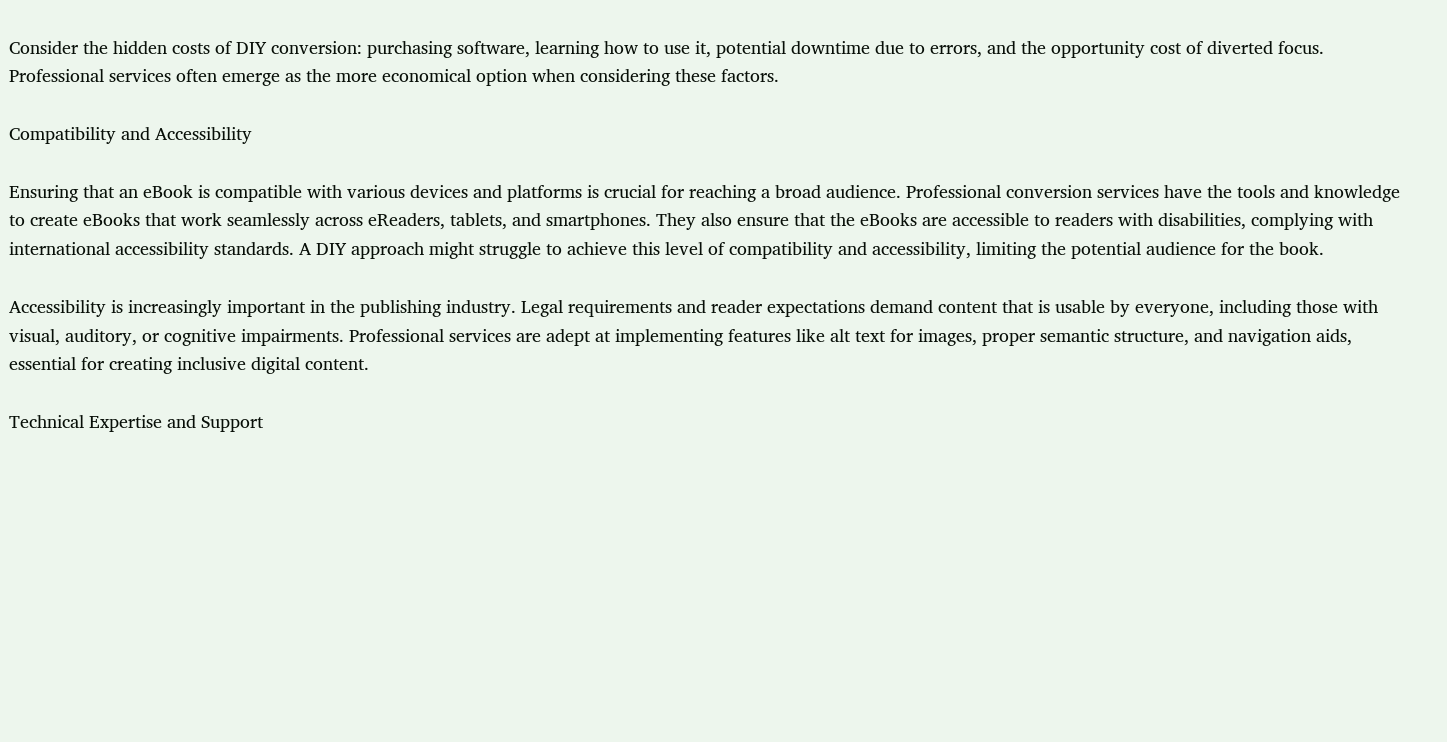Consider the hidden costs of DIY conversion: purchasing software, learning how to use it, potential downtime due to errors, and the opportunity cost of diverted focus. Professional services often emerge as the more economical option when considering these factors.

Compatibility and Accessibility

Ensuring that an eBook is compatible with various devices and platforms is crucial for reaching a broad audience. Professional conversion services have the tools and knowledge to create eBooks that work seamlessly across eReaders, tablets, and smartphones. They also ensure that the eBooks are accessible to readers with disabilities, complying with international accessibility standards. A DIY approach might struggle to achieve this level of compatibility and accessibility, limiting the potential audience for the book.

Accessibility is increasingly important in the publishing industry. Legal requirements and reader expectations demand content that is usable by everyone, including those with visual, auditory, or cognitive impairments. Professional services are adept at implementing features like alt text for images, proper semantic structure, and navigation aids, essential for creating inclusive digital content.

Technical Expertise and Support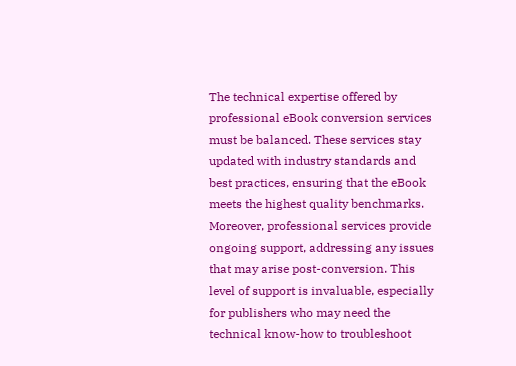The technical expertise offered by professional eBook conversion services must be balanced. These services stay updated with industry standards and best practices, ensuring that the eBook meets the highest quality benchmarks. Moreover, professional services provide ongoing support, addressing any issues that may arise post-conversion. This level of support is invaluable, especially for publishers who may need the technical know-how to troubleshoot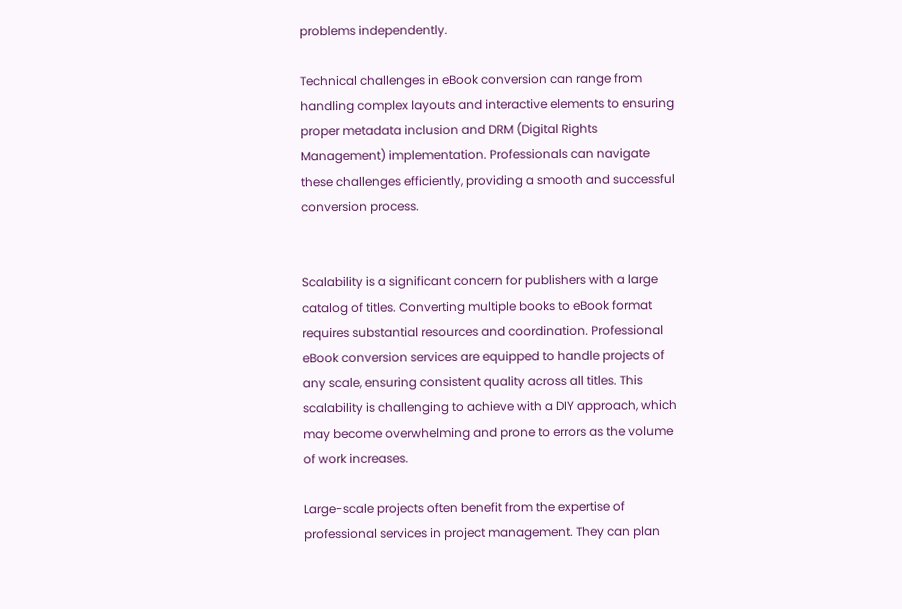problems independently.

Technical challenges in eBook conversion can range from handling complex layouts and interactive elements to ensuring proper metadata inclusion and DRM (Digital Rights Management) implementation. Professionals can navigate these challenges efficiently, providing a smooth and successful conversion process.


Scalability is a significant concern for publishers with a large catalog of titles. Converting multiple books to eBook format requires substantial resources and coordination. Professional eBook conversion services are equipped to handle projects of any scale, ensuring consistent quality across all titles. This scalability is challenging to achieve with a DIY approach, which may become overwhelming and prone to errors as the volume of work increases.

Large-scale projects often benefit from the expertise of professional services in project management. They can plan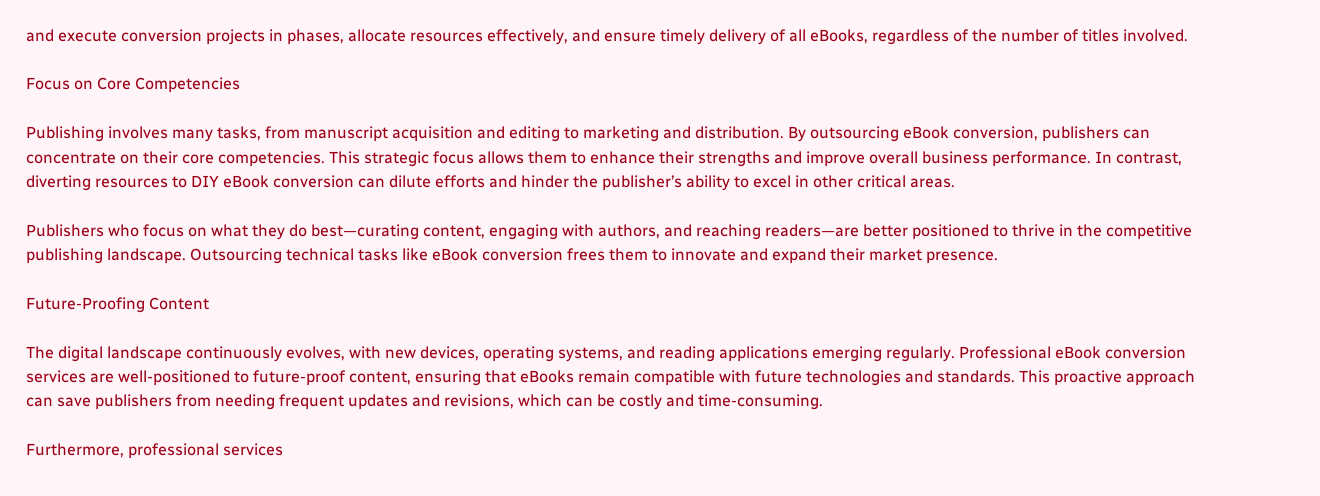and execute conversion projects in phases, allocate resources effectively, and ensure timely delivery of all eBooks, regardless of the number of titles involved.

Focus on Core Competencies

Publishing involves many tasks, from manuscript acquisition and editing to marketing and distribution. By outsourcing eBook conversion, publishers can concentrate on their core competencies. This strategic focus allows them to enhance their strengths and improve overall business performance. In contrast, diverting resources to DIY eBook conversion can dilute efforts and hinder the publisher’s ability to excel in other critical areas.

Publishers who focus on what they do best—curating content, engaging with authors, and reaching readers—are better positioned to thrive in the competitive publishing landscape. Outsourcing technical tasks like eBook conversion frees them to innovate and expand their market presence.

Future-Proofing Content

The digital landscape continuously evolves, with new devices, operating systems, and reading applications emerging regularly. Professional eBook conversion services are well-positioned to future-proof content, ensuring that eBooks remain compatible with future technologies and standards. This proactive approach can save publishers from needing frequent updates and revisions, which can be costly and time-consuming.

Furthermore, professional services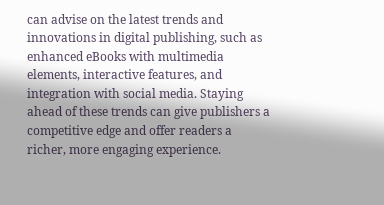can advise on the latest trends and innovations in digital publishing, such as enhanced eBooks with multimedia elements, interactive features, and integration with social media. Staying ahead of these trends can give publishers a competitive edge and offer readers a richer, more engaging experience.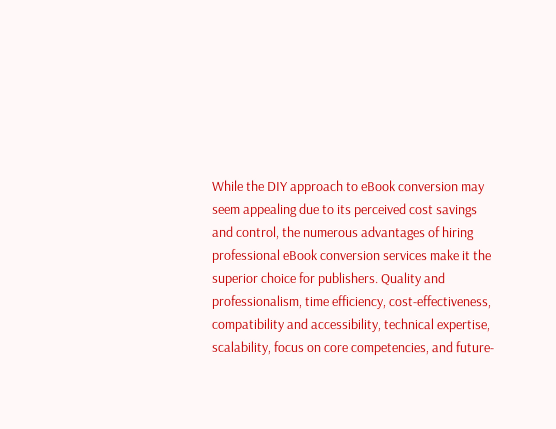While the DIY approach to eBook conversion may seem appealing due to its perceived cost savings and control, the numerous advantages of hiring professional eBook conversion services make it the superior choice for publishers. Quality and professionalism, time efficiency, cost-effectiveness, compatibility and accessibility, technical expertise, scalability, focus on core competencies, and future-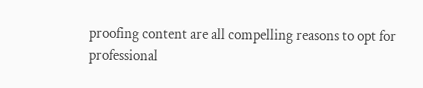proofing content are all compelling reasons to opt for professional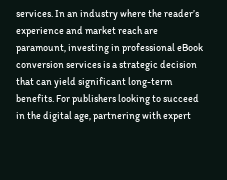services. In an industry where the reader’s experience and market reach are paramount, investing in professional eBook conversion services is a strategic decision that can yield significant long-term benefits. For publishers looking to succeed in the digital age, partnering with expert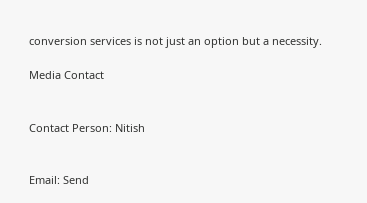conversion services is not just an option but a necessity.

Media Contact


Contact Person: Nitish


Email: Send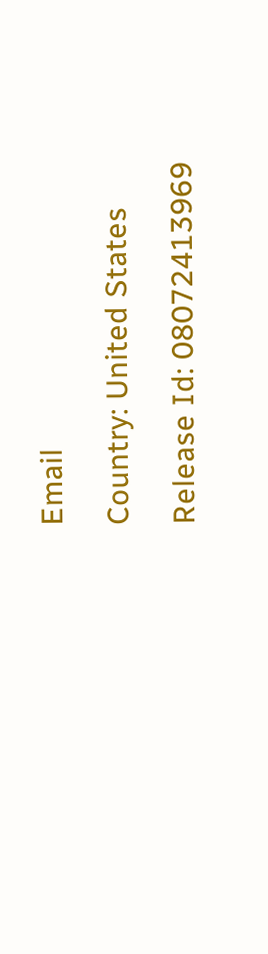Email

Country: United States

Release Id: 08072413969